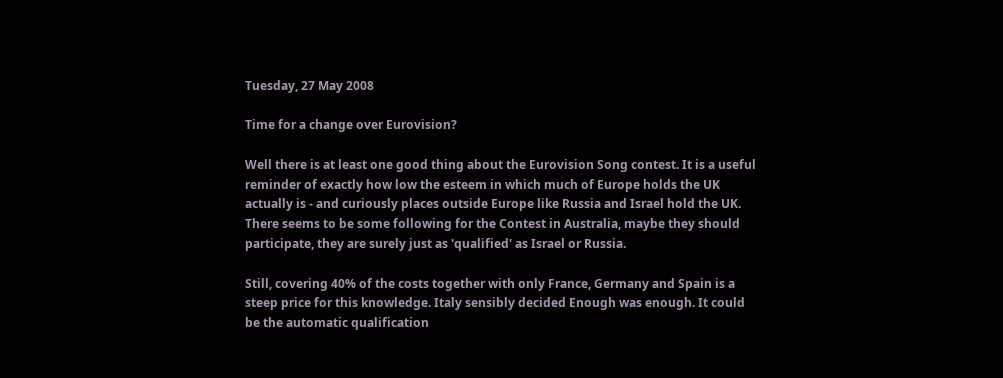Tuesday, 27 May 2008

Time for a change over Eurovision?

Well there is at least one good thing about the Eurovision Song contest. It is a useful reminder of exactly how low the esteem in which much of Europe holds the UK actually is - and curiously places outside Europe like Russia and Israel hold the UK. There seems to be some following for the Contest in Australia, maybe they should participate, they are surely just as 'qualified' as Israel or Russia.

Still, covering 40% of the costs together with only France, Germany and Spain is a steep price for this knowledge. Italy sensibly decided Enough was enough. It could be the automatic qualification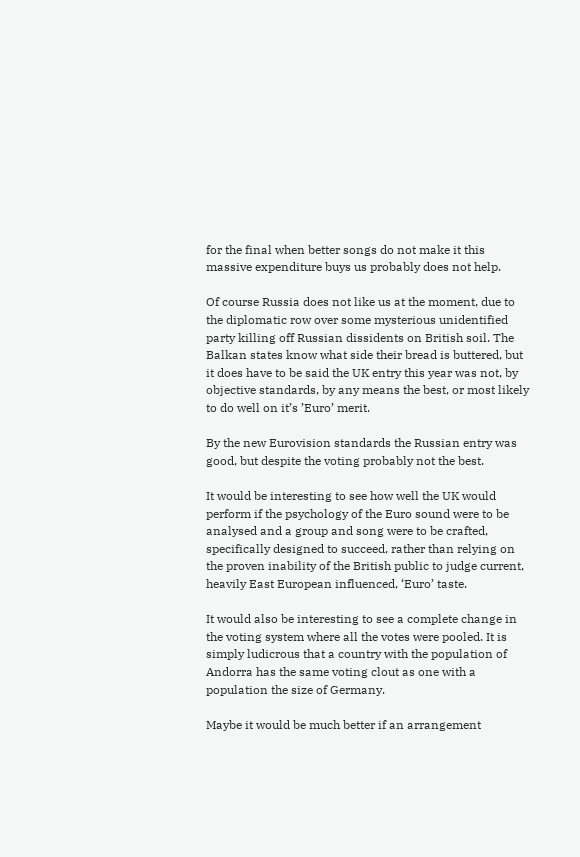for the final when better songs do not make it this massive expenditure buys us probably does not help.

Of course Russia does not like us at the moment, due to the diplomatic row over some mysterious unidentified party killing off Russian dissidents on British soil. The Balkan states know what side their bread is buttered, but it does have to be said the UK entry this year was not, by objective standards, by any means the best, or most likely to do well on it’s ’Euro’ merit.

By the new Eurovision standards the Russian entry was good, but despite the voting probably not the best.

It would be interesting to see how well the UK would perform if the psychology of the Euro sound were to be analysed and a group and song were to be crafted, specifically designed to succeed, rather than relying on the proven inability of the British public to judge current, heavily East European influenced, ‘Euro’ taste.

It would also be interesting to see a complete change in the voting system where all the votes were pooled. It is simply ludicrous that a country with the population of Andorra has the same voting clout as one with a population the size of Germany.

Maybe it would be much better if an arrangement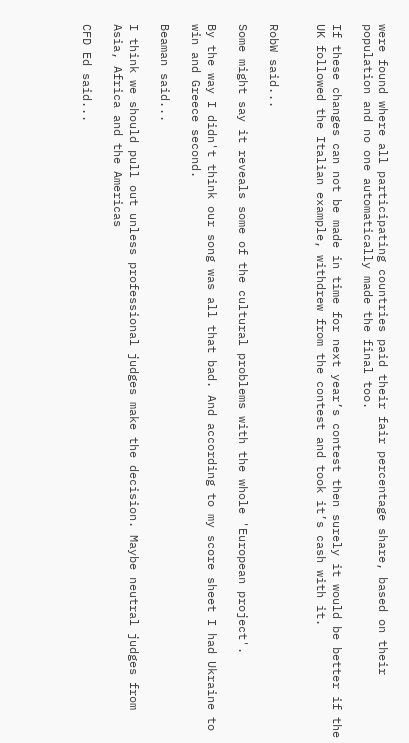were found where all participating countries paid their fair percentage share, based on their population and no one automatically made the final too.

If these changes can not be made in time for next year’s contest then surely it would be better if the UK followed the Italian example, withdrew from the contest and took it’s cash with it.


RobW said...

Some might say it reveals some of the cultural problems with the whole 'European project'.

By the way I didn't think our song was all that bad. And according to my score sheet I had Ukraine to win and Greece second.

Beaman said...

I think we should pull out unless professional judges make the decision. Maybe neutral judges from Asia, Africa and the Americas

CFD Ed said...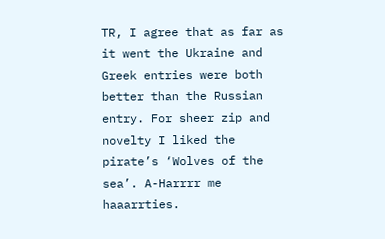TR, I agree that as far as it went the Ukraine and Greek entries were both better than the Russian entry. For sheer zip and novelty I liked the pirate’s ‘Wolves of the sea’. A-Harrrr me haaarrties.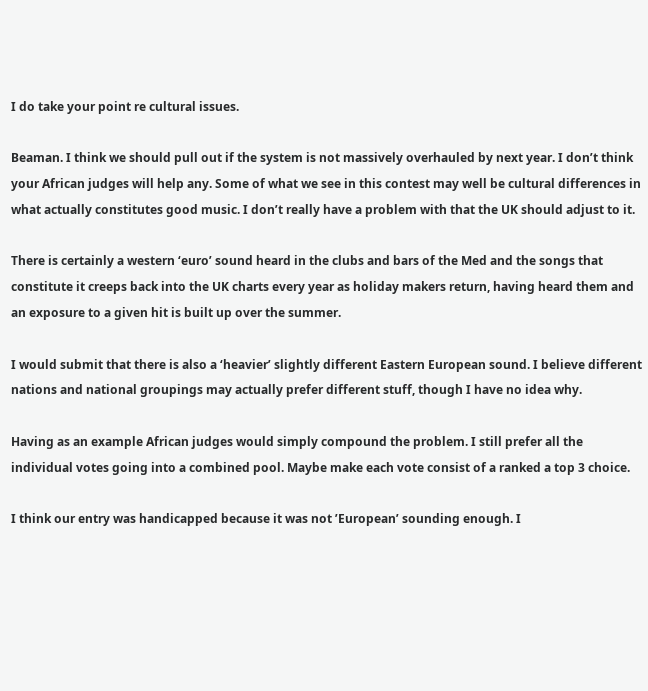I do take your point re cultural issues.

Beaman. I think we should pull out if the system is not massively overhauled by next year. I don’t think your African judges will help any. Some of what we see in this contest may well be cultural differences in what actually constitutes good music. I don’t really have a problem with that the UK should adjust to it.

There is certainly a western ‘euro’ sound heard in the clubs and bars of the Med and the songs that constitute it creeps back into the UK charts every year as holiday makers return, having heard them and an exposure to a given hit is built up over the summer.

I would submit that there is also a ‘heavier’ slightly different Eastern European sound. I believe different nations and national groupings may actually prefer different stuff, though I have no idea why.

Having as an example African judges would simply compound the problem. I still prefer all the individual votes going into a combined pool. Maybe make each vote consist of a ranked a top 3 choice.

I think our entry was handicapped because it was not ’European’ sounding enough. I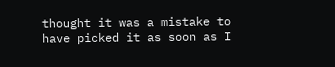thought it was a mistake to have picked it as soon as I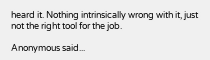heard it. Nothing intrinsically wrong with it, just not the right tool for the job.

Anonymous said...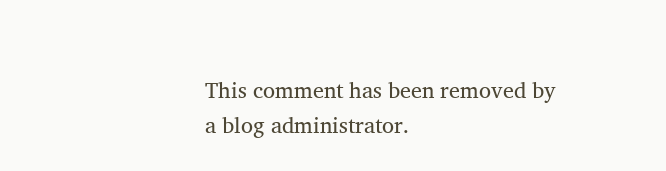This comment has been removed by a blog administrator.